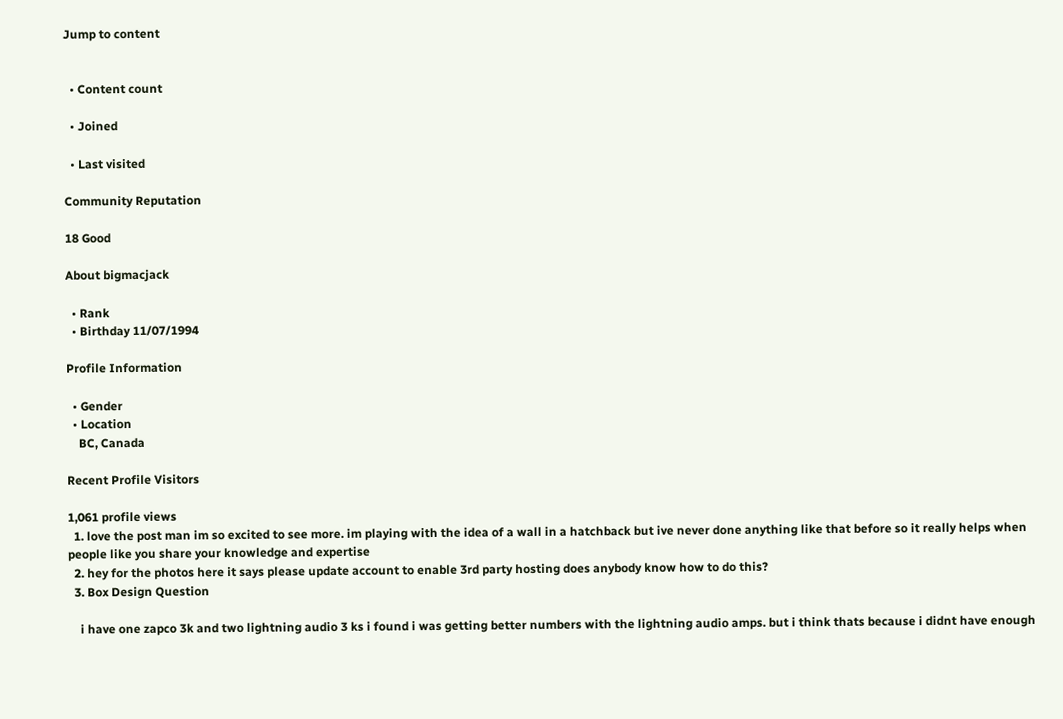Jump to content


  • Content count

  • Joined

  • Last visited

Community Reputation

18 Good

About bigmacjack

  • Rank
  • Birthday 11/07/1994

Profile Information

  • Gender
  • Location
    BC, Canada

Recent Profile Visitors

1,061 profile views
  1. love the post man im so excited to see more. im playing with the idea of a wall in a hatchback but ive never done anything like that before so it really helps when people like you share your knowledge and expertise
  2. hey for the photos here it says please update account to enable 3rd party hosting does anybody know how to do this?
  3. Box Design Question

    i have one zapco 3k and two lightning audio 3 ks i found i was getting better numbers with the lightning audio amps. but i think thats because i didnt have enough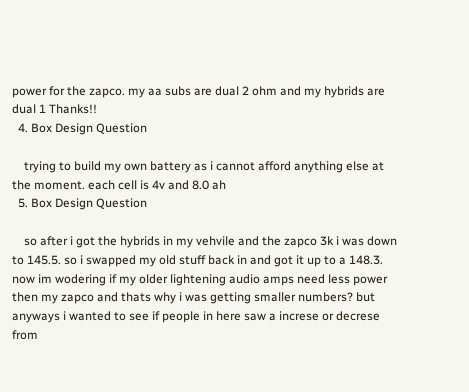power for the zapco. my aa subs are dual 2 ohm and my hybrids are dual 1 Thanks!!
  4. Box Design Question

    trying to build my own battery as i cannot afford anything else at the moment. each cell is 4v and 8.0 ah
  5. Box Design Question

    so after i got the hybrids in my vehvile and the zapco 3k i was down to 145.5. so i swapped my old stuff back in and got it up to a 148.3. now im wodering if my older lightening audio amps need less power then my zapco and thats why i was getting smaller numbers? but anyways i wanted to see if people in here saw a increse or decrese from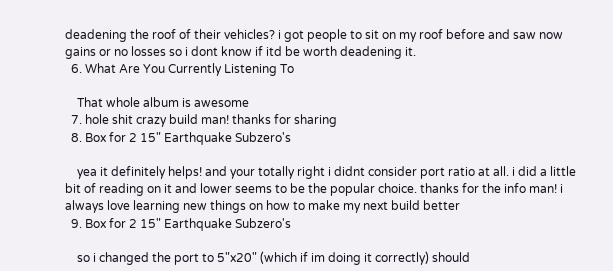deadening the roof of their vehicles? i got people to sit on my roof before and saw now gains or no losses so i dont know if itd be worth deadening it.
  6. What Are You Currently Listening To

    That whole album is awesome
  7. hole shit crazy build man! thanks for sharing
  8. Box for 2 15" Earthquake Subzero's

    yea it definitely helps! and your totally right i didnt consider port ratio at all. i did a little bit of reading on it and lower seems to be the popular choice. thanks for the info man! i always love learning new things on how to make my next build better
  9. Box for 2 15" Earthquake Subzero's

    so i changed the port to 5"x20" (which if im doing it correctly) should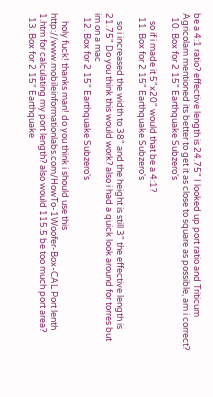be a 4:1 ratio? effective length is 24.75" I looked up port ratio and Triticum Agricolam mentioned its better to get it as close to square as possible, am i correct?
  10. Box for 2 15" Earthquake Subzero's

    so if i made it 5"x20" would that be a 4:1?
  11. Box for 2 15" Earthquake Subzero's

    so i increased the width to 38" and the height is still 3" the effective length is 21.75" Do you think this would work? also i had a quick look around for torres but im on a mac
  12. Box for 2 15" Earthquake Subzero's

    holy fuck! thanks man! do you think i should use this http://www.mobileinformationlabs.com/HowTo-1Woofer-Box-CAL Port lenth 1.htm for calculating my port length? also would 115.5 be too much port area?
  13. Box for 2 15" Earthquake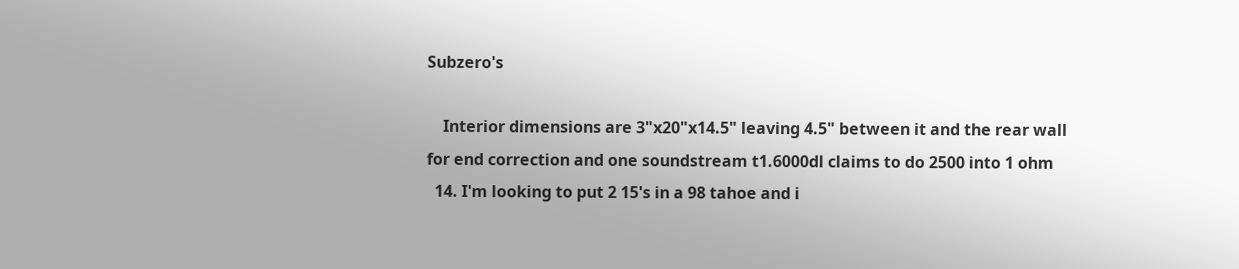Subzero's

    Interior dimensions are 3"x20"x14.5" leaving 4.5" between it and the rear wall for end correction and one soundstream t1.6000dl claims to do 2500 into 1 ohm
  14. I'm looking to put 2 15's in a 98 tahoe and i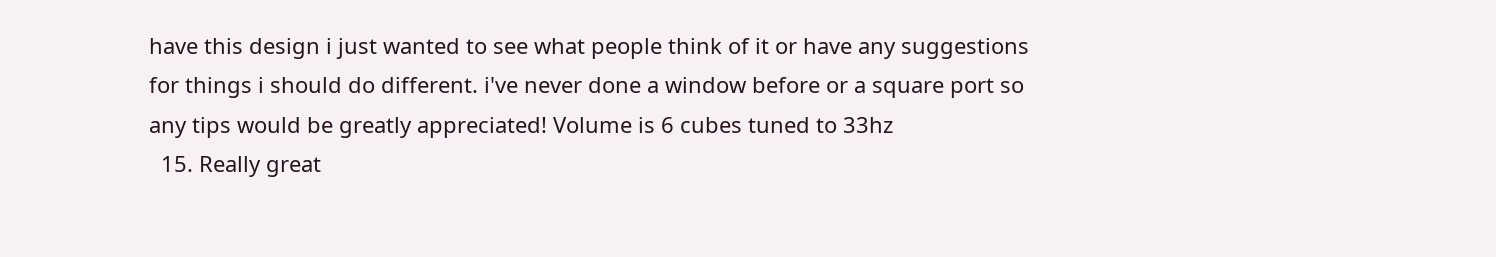have this design i just wanted to see what people think of it or have any suggestions for things i should do different. i've never done a window before or a square port so any tips would be greatly appreciated! Volume is 6 cubes tuned to 33hz
  15. Really great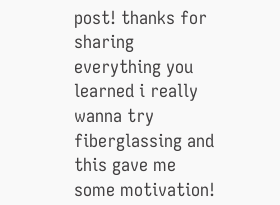post! thanks for sharing everything you learned i really wanna try fiberglassing and this gave me some motivation!